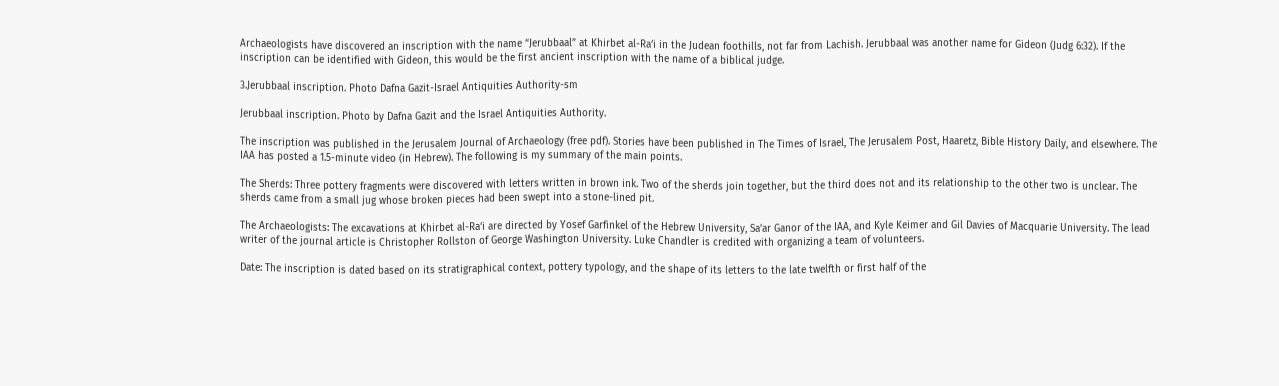Archaeologists have discovered an inscription with the name “Jerubbaal” at Khirbet al-Ra‘i in the Judean foothills, not far from Lachish. Jerubbaal was another name for Gideon (Judg 6:32). If the inscription can be identified with Gideon, this would be the first ancient inscription with the name of a biblical judge.

3.Jerubbaal inscription. Photo Dafna Gazit-Israel Antiquities Authority-sm

Jerubbaal inscription. Photo by Dafna Gazit and the Israel Antiquities Authority.

The inscription was published in the Jerusalem Journal of Archaeology (free pdf). Stories have been published in The Times of Israel, The Jerusalem Post, Haaretz, Bible History Daily, and elsewhere. The IAA has posted a 1.5-minute video (in Hebrew). The following is my summary of the main points.

The Sherds: Three pottery fragments were discovered with letters written in brown ink. Two of the sherds join together, but the third does not and its relationship to the other two is unclear. The sherds came from a small jug whose broken pieces had been swept into a stone-lined pit.

The Archaeologists: The excavations at Khirbet al-Ra‘i are directed by Yosef Garfinkel of the Hebrew University, Sa’ar Ganor of the IAA, and Kyle Keimer and Gil Davies of Macquarie University. The lead writer of the journal article is Christopher Rollston of George Washington University. Luke Chandler is credited with organizing a team of volunteers.

Date: The inscription is dated based on its stratigraphical context, pottery typology, and the shape of its letters to the late twelfth or first half of the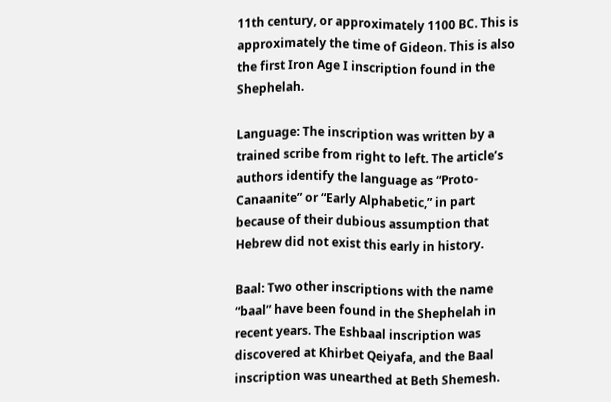11th century, or approximately 1100 BC. This is approximately the time of Gideon. This is also the first Iron Age I inscription found in the Shephelah.

Language: The inscription was written by a trained scribe from right to left. The article’s authors identify the language as “Proto-Canaanite” or “Early Alphabetic,” in part because of their dubious assumption that Hebrew did not exist this early in history.

Baal: Two other inscriptions with the name “baal” have been found in the Shephelah in recent years. The Eshbaal inscription was discovered at Khirbet Qeiyafa, and the Baal inscription was unearthed at Beth Shemesh.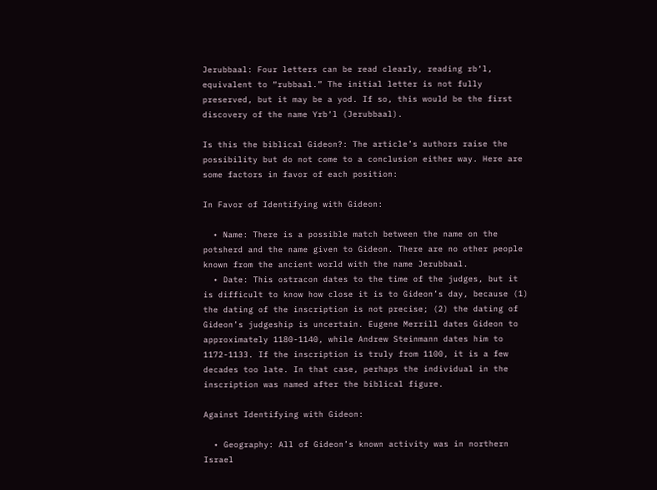Jerubbaal: Four letters can be read clearly, reading rb‘l, equivalent to “rubbaal.” The initial letter is not fully preserved, but it may be a yod. If so, this would be the first discovery of the name Yrb‘l (Jerubbaal).

Is this the biblical Gideon?: The article’s authors raise the possibility but do not come to a conclusion either way. Here are some factors in favor of each position:

In Favor of Identifying with Gideon:

  • Name: There is a possible match between the name on the potsherd and the name given to Gideon. There are no other people known from the ancient world with the name Jerubbaal.
  • Date: This ostracon dates to the time of the judges, but it is difficult to know how close it is to Gideon’s day, because (1) the dating of the inscription is not precise; (2) the dating of Gideon’s judgeship is uncertain. Eugene Merrill dates Gideon to approximately 1180-1140, while Andrew Steinmann dates him to 1172-1133. If the inscription is truly from 1100, it is a few decades too late. In that case, perhaps the individual in the inscription was named after the biblical figure.

Against Identifying with Gideon:

  • Geography: All of Gideon’s known activity was in northern Israel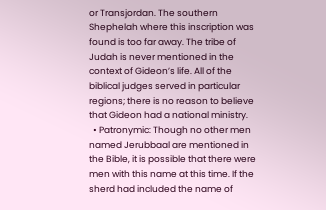or Transjordan. The southern Shephelah where this inscription was found is too far away. The tribe of Judah is never mentioned in the context of Gideon’s life. All of the biblical judges served in particular regions; there is no reason to believe that Gideon had a national ministry.
  • Patronymic: Though no other men named Jerubbaal are mentioned in the Bible, it is possible that there were men with this name at this time. If the sherd had included the name of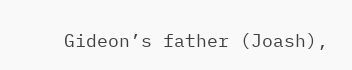Gideon’s father (Joash),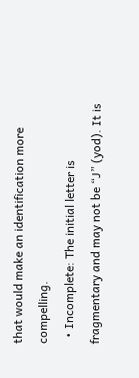that would make an identification more compelling.
  • Incomplete: The initial letter is fragmentary and may not be “J” (yod). It is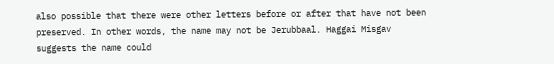also possible that there were other letters before or after that have not been preserved. In other words, the name may not be Jerubbaal. Haggai Misgav suggests the name could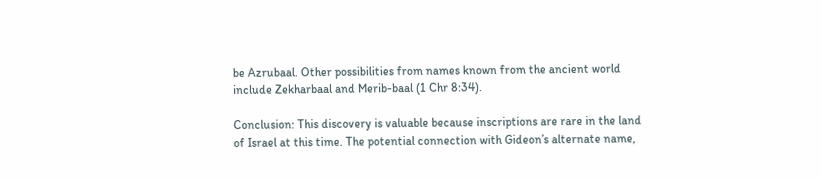be Azrubaal. Other possibilities from names known from the ancient world include Zekharbaal and Merib-baal (1 Chr 8:34).

Conclusion: This discovery is valuable because inscriptions are rare in the land of Israel at this time. The potential connection with Gideon’s alternate name,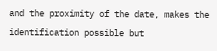and the proximity of the date, makes the identification possible but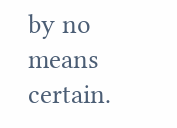by no means certain.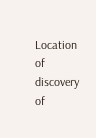Location of discovery of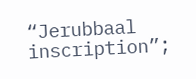“Jerubbaal inscription”;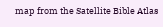map from the Satellite Bible Atlas